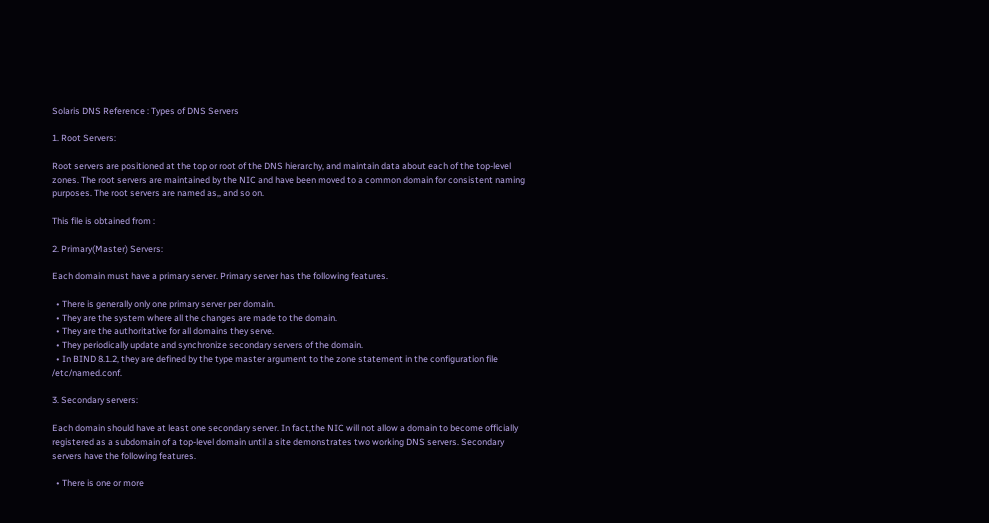Solaris DNS Reference : Types of DNS Servers

1. Root Servers:

Root servers are positioned at the top or root of the DNS hierarchy, and maintain data about each of the top-level zones. The root servers are maintained by the NIC and have been moved to a common domain for consistent naming purposes. The root servers are named as,, and so on.

This file is obtained from :

2. Primary(Master) Servers:

Each domain must have a primary server. Primary server has the following features.

  • There is generally only one primary server per domain.
  • They are the system where all the changes are made to the domain.
  • They are the authoritative for all domains they serve.
  • They periodically update and synchronize secondary servers of the domain.
  • In BIND 8.1.2, they are defined by the type master argument to the zone statement in the configuration file /etc/named.conf.

3. Secondary servers:

Each domain should have at least one secondary server. In fact,the NIC will not allow a domain to become officially registered as a subdomain of a top-level domain until a site demonstrates two working DNS servers. Secondary servers have the following features.

  • There is one or more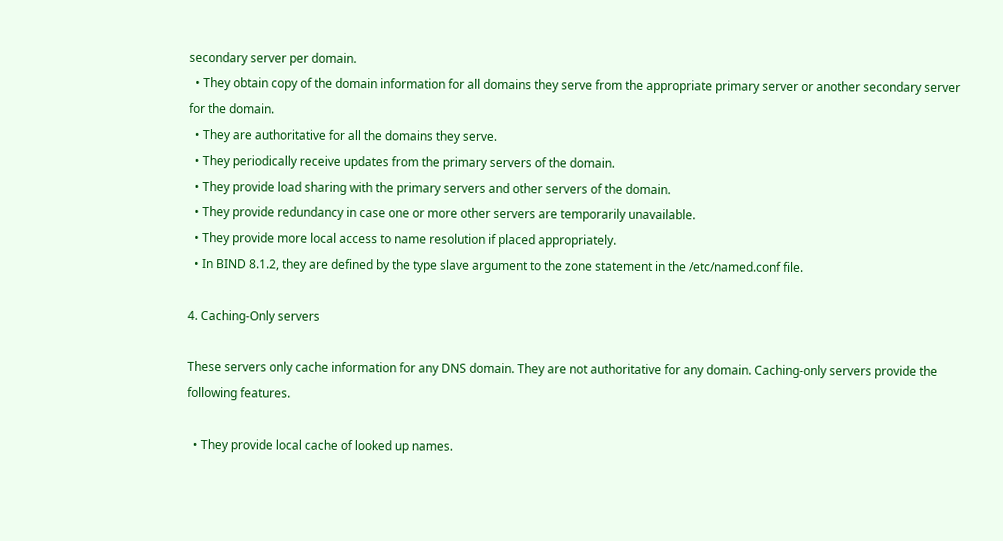secondary server per domain.
  • They obtain copy of the domain information for all domains they serve from the appropriate primary server or another secondary server for the domain.
  • They are authoritative for all the domains they serve.
  • They periodically receive updates from the primary servers of the domain.
  • They provide load sharing with the primary servers and other servers of the domain.
  • They provide redundancy in case one or more other servers are temporarily unavailable.
  • They provide more local access to name resolution if placed appropriately.
  • In BIND 8.1.2, they are defined by the type slave argument to the zone statement in the /etc/named.conf file.

4. Caching-Only servers

These servers only cache information for any DNS domain. They are not authoritative for any domain. Caching-only servers provide the following features.

  • They provide local cache of looked up names.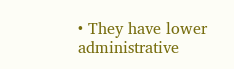• They have lower administrative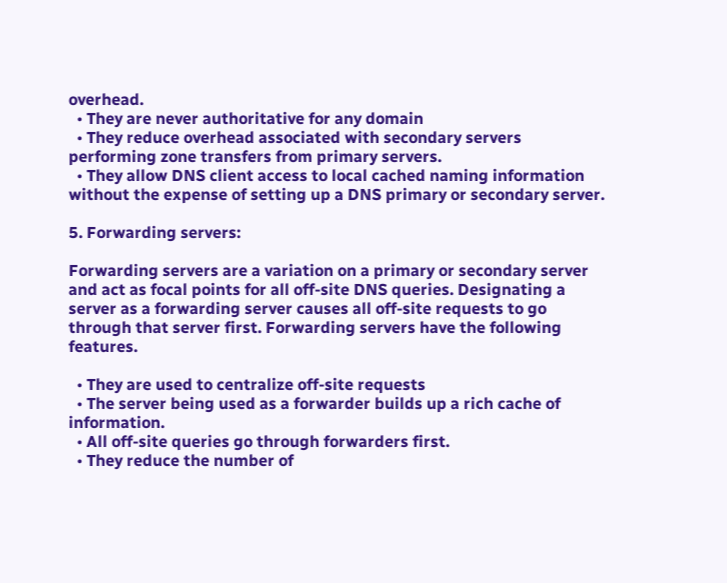overhead.
  • They are never authoritative for any domain
  • They reduce overhead associated with secondary servers performing zone transfers from primary servers.
  • They allow DNS client access to local cached naming information without the expense of setting up a DNS primary or secondary server.

5. Forwarding servers:

Forwarding servers are a variation on a primary or secondary server and act as focal points for all off-site DNS queries. Designating a server as a forwarding server causes all off-site requests to go through that server first. Forwarding servers have the following features.

  • They are used to centralize off-site requests
  • The server being used as a forwarder builds up a rich cache of information.
  • All off-site queries go through forwarders first.
  • They reduce the number of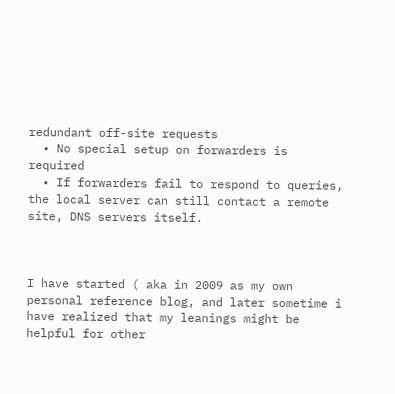redundant off-site requests
  • No special setup on forwarders is required
  • If forwarders fail to respond to queries, the local server can still contact a remote site, DNS servers itself.



I have started ( aka in 2009 as my own personal reference blog, and later sometime i have realized that my leanings might be helpful for other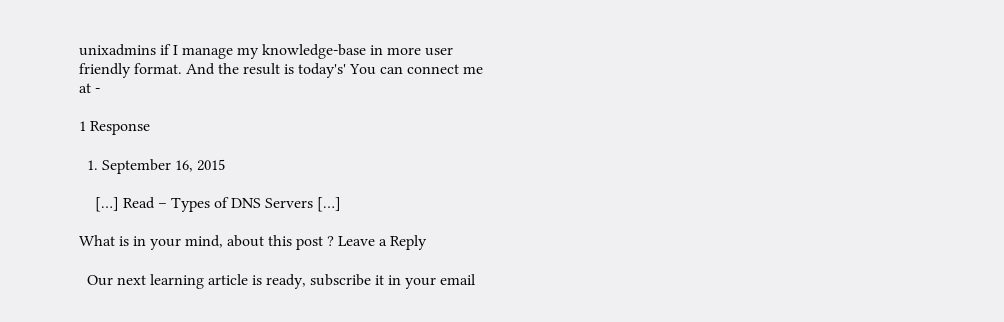unixadmins if I manage my knowledge-base in more user friendly format. And the result is today's' You can connect me at -

1 Response

  1. September 16, 2015

    […] Read – Types of DNS Servers […]

What is in your mind, about this post ? Leave a Reply

  Our next learning article is ready, subscribe it in your email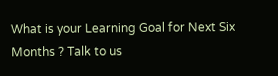What is your Learning Goal for Next Six Months ? Talk to us